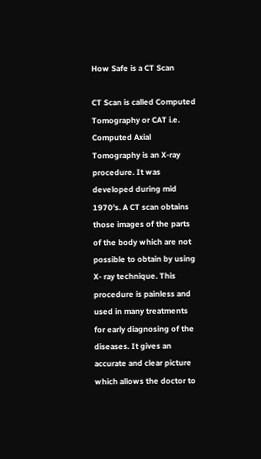How Safe is a CT Scan

CT Scan is called Computed Tomography or CAT i.e. Computed Axial Tomography is an X-ray procedure. It was developed during mid 1970’s. A CT scan obtains those images of the parts of the body which are not possible to obtain by using X- ray technique. This procedure is painless and used in many treatments for early diagnosing of the diseases. It gives an accurate and clear picture which allows the doctor to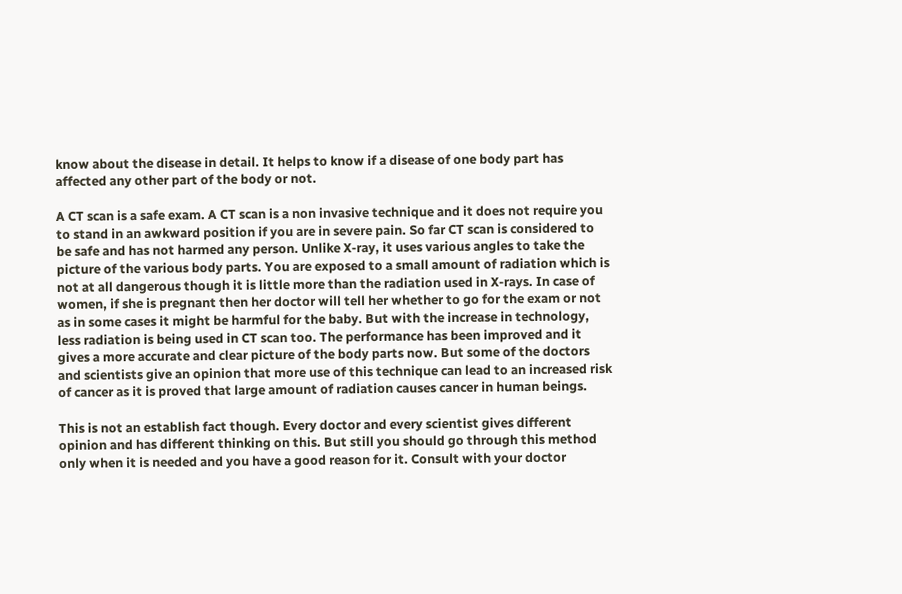know about the disease in detail. It helps to know if a disease of one body part has affected any other part of the body or not.

A CT scan is a safe exam. A CT scan is a non invasive technique and it does not require you to stand in an awkward position if you are in severe pain. So far CT scan is considered to be safe and has not harmed any person. Unlike X-ray, it uses various angles to take the picture of the various body parts. You are exposed to a small amount of radiation which is not at all dangerous though it is little more than the radiation used in X-rays. In case of women, if she is pregnant then her doctor will tell her whether to go for the exam or not as in some cases it might be harmful for the baby. But with the increase in technology, less radiation is being used in CT scan too. The performance has been improved and it gives a more accurate and clear picture of the body parts now. But some of the doctors and scientists give an opinion that more use of this technique can lead to an increased risk of cancer as it is proved that large amount of radiation causes cancer in human beings.

This is not an establish fact though. Every doctor and every scientist gives different opinion and has different thinking on this. But still you should go through this method only when it is needed and you have a good reason for it. Consult with your doctor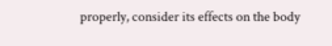properly, consider its effects on the body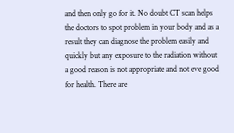and then only go for it. No doubt CT scan helps the doctors to spot problem in your body and as a result they can diagnose the problem easily and quickly but any exposure to the radiation without a good reason is not appropriate and not eve good for health. There are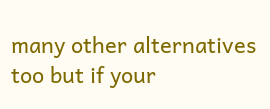many other alternatives too but if your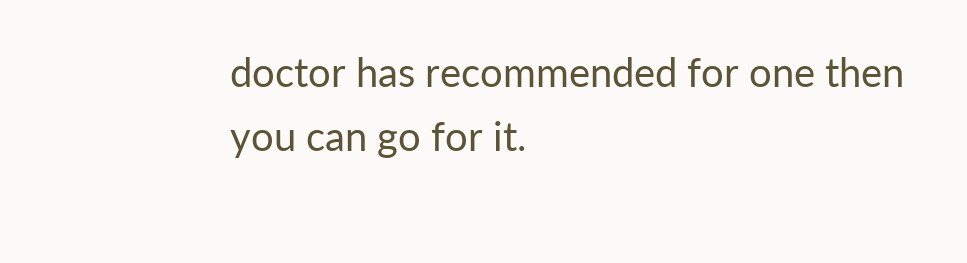doctor has recommended for one then you can go for it.